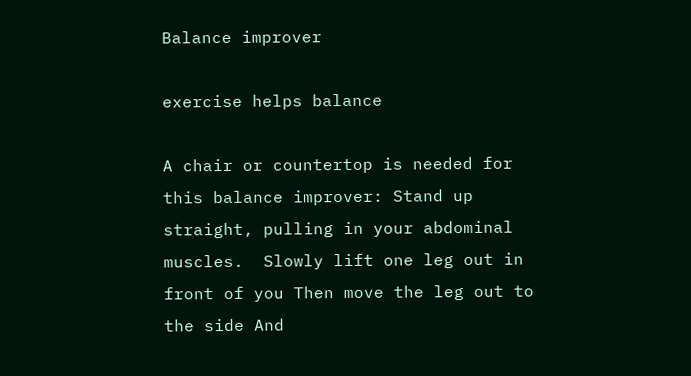Balance improver

exercise helps balance

A chair or countertop is needed for this balance improver: Stand up straight, pulling in your abdominal muscles.  Slowly lift one leg out in front of you Then move the leg out to the side And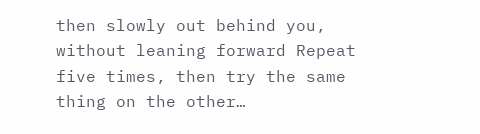then slowly out behind you, without leaning forward Repeat five times, then try the same thing on the other…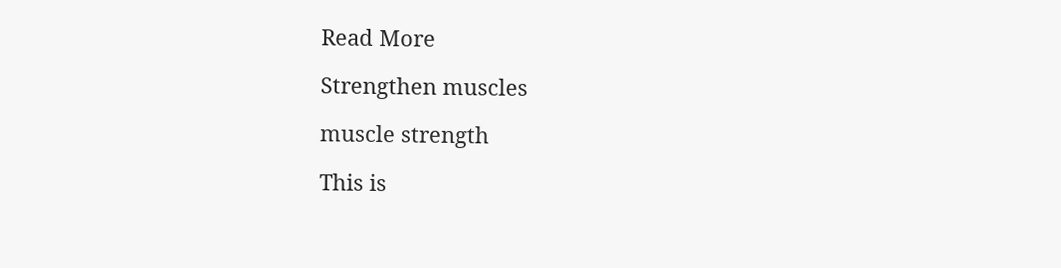Read More

Strengthen muscles

muscle strength

This is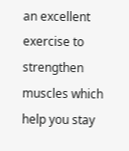an excellent exercise to strengthen muscles which help you stay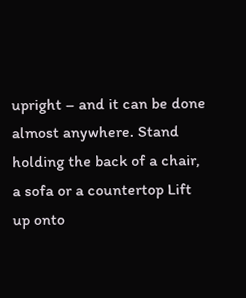upright – and it can be done almost anywhere. Stand holding the back of a chair, a sofa or a countertop Lift up onto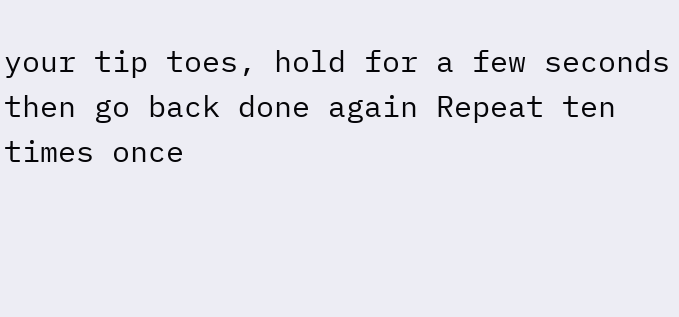your tip toes, hold for a few seconds then go back done again Repeat ten times once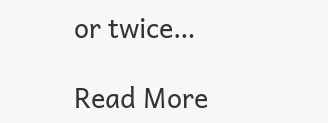or twice…

Read More